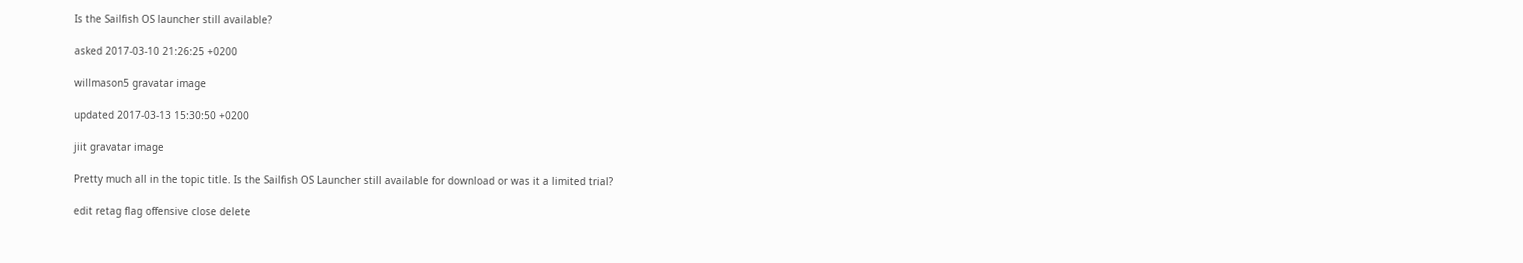Is the Sailfish OS launcher still available?

asked 2017-03-10 21:26:25 +0200

willmason5 gravatar image

updated 2017-03-13 15:30:50 +0200

jiit gravatar image

Pretty much all in the topic title. Is the Sailfish OS Launcher still available for download or was it a limited trial?

edit retag flag offensive close delete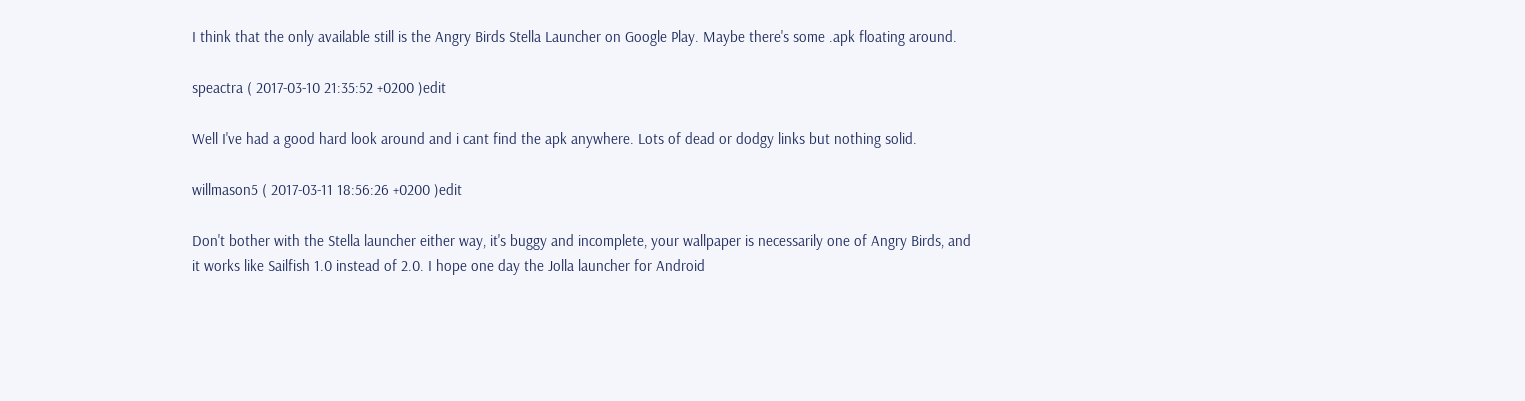I think that the only available still is the Angry Birds Stella Launcher on Google Play. Maybe there's some .apk floating around.

speactra ( 2017-03-10 21:35:52 +0200 )edit

Well I've had a good hard look around and i cant find the apk anywhere. Lots of dead or dodgy links but nothing solid.

willmason5 ( 2017-03-11 18:56:26 +0200 )edit

Don't bother with the Stella launcher either way, it's buggy and incomplete, your wallpaper is necessarily one of Angry Birds, and it works like Sailfish 1.0 instead of 2.0. I hope one day the Jolla launcher for Android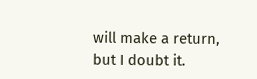will make a return, but I doubt it.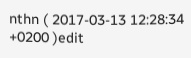nthn ( 2017-03-13 12:28:34 +0200 )edit